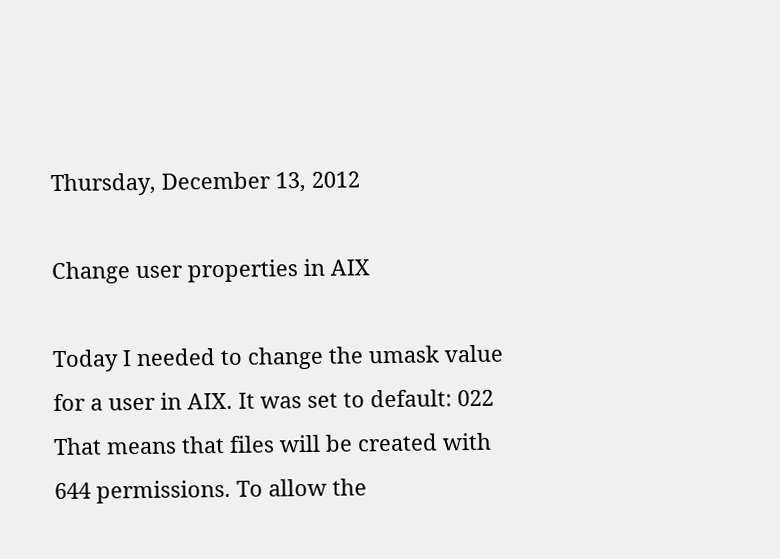Thursday, December 13, 2012

Change user properties in AIX

Today I needed to change the umask value for a user in AIX. It was set to default: 022
That means that files will be created with 644 permissions. To allow the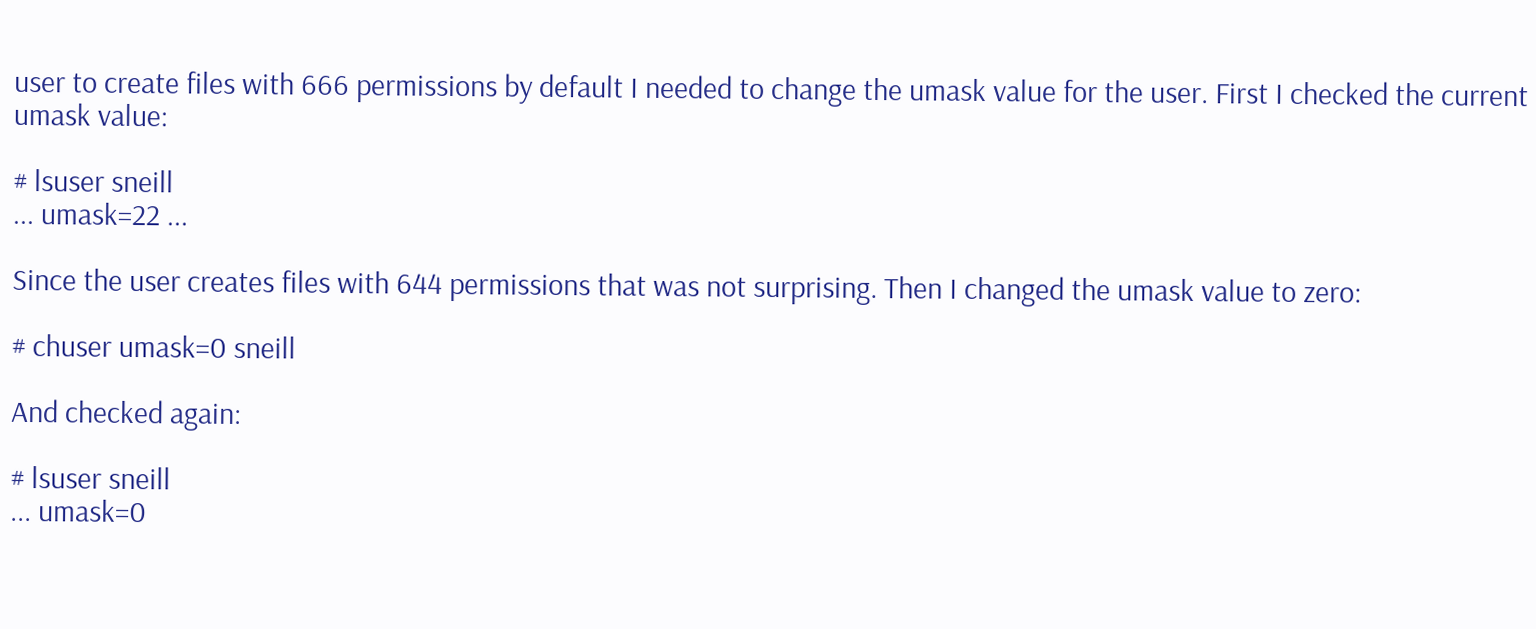user to create files with 666 permissions by default I needed to change the umask value for the user. First I checked the current umask value:

# lsuser sneill
... umask=22 ...

Since the user creates files with 644 permissions that was not surprising. Then I changed the umask value to zero:

# chuser umask=0 sneill

And checked again:

# lsuser sneill
... umask=0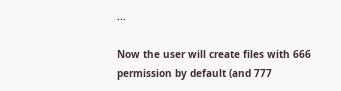...

Now the user will create files with 666 permission by default (and 777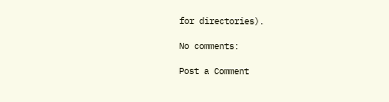for directories).

No comments:

Post a Comment